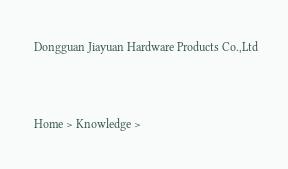Dongguan Jiayuan Hardware Products Co.,Ltd


Home > Knowledge >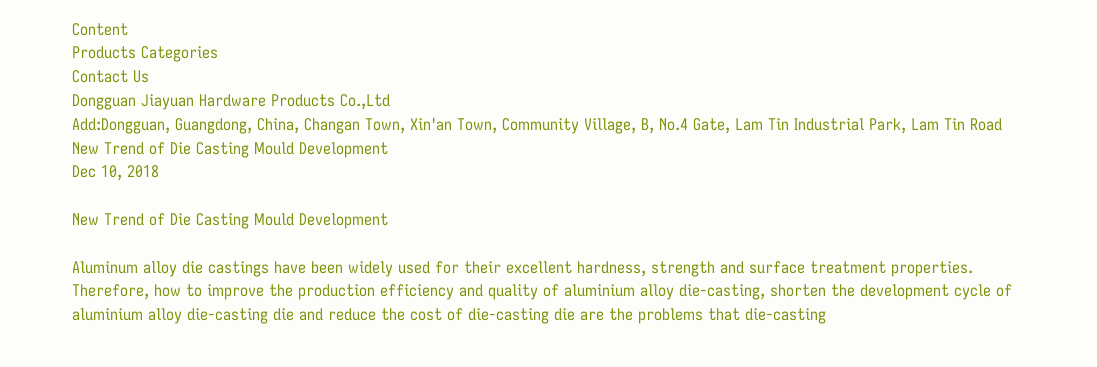Content
Products Categories
Contact Us
Dongguan Jiayuan Hardware Products Co.,Ltd
Add:Dongguan, Guangdong, China, Changan Town, Xin'an Town, Community Village, B, No.4 Gate, Lam Tin Industrial Park, Lam Tin Road
New Trend of Die Casting Mould Development
Dec 10, 2018

New Trend of Die Casting Mould Development

Aluminum alloy die castings have been widely used for their excellent hardness, strength and surface treatment properties. Therefore, how to improve the production efficiency and quality of aluminium alloy die-casting, shorten the development cycle of aluminium alloy die-casting die and reduce the cost of die-casting die are the problems that die-casting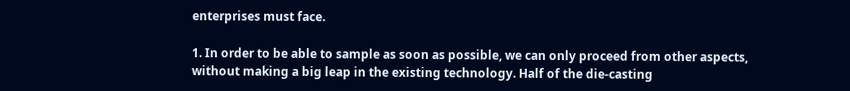enterprises must face.

1. In order to be able to sample as soon as possible, we can only proceed from other aspects, without making a big leap in the existing technology. Half of the die-casting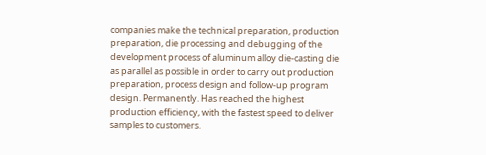companies make the technical preparation, production preparation, die processing and debugging of the development process of aluminum alloy die-casting die as parallel as possible in order to carry out production preparation, process design and follow-up program design. Permanently. Has reached the highest production efficiency, with the fastest speed to deliver samples to customers.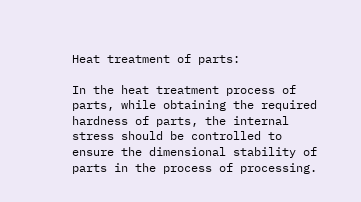Heat treatment of parts:

In the heat treatment process of parts, while obtaining the required hardness of parts, the internal stress should be controlled to ensure the dimensional stability of parts in the process of processing.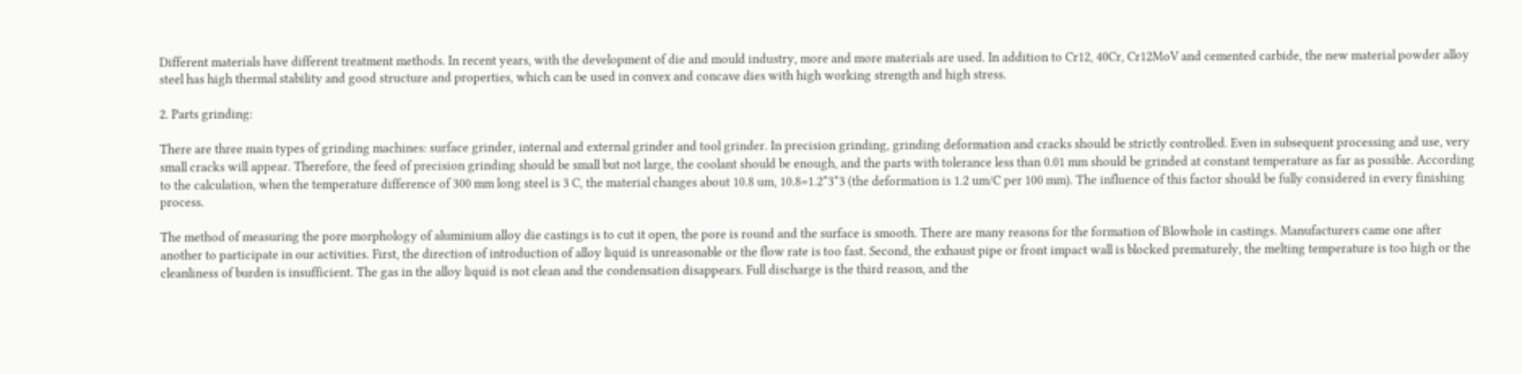Different materials have different treatment methods. In recent years, with the development of die and mould industry, more and more materials are used. In addition to Cr12, 40Cr, Cr12MoV and cemented carbide, the new material powder alloy steel has high thermal stability and good structure and properties, which can be used in convex and concave dies with high working strength and high stress.

2. Parts grinding:

There are three main types of grinding machines: surface grinder, internal and external grinder and tool grinder. In precision grinding, grinding deformation and cracks should be strictly controlled. Even in subsequent processing and use, very small cracks will appear. Therefore, the feed of precision grinding should be small but not large, the coolant should be enough, and the parts with tolerance less than 0.01 mm should be grinded at constant temperature as far as possible. According to the calculation, when the temperature difference of 300 mm long steel is 3 C, the material changes about 10.8 um, 10.8=1.2*3*3 (the deformation is 1.2 um/C per 100 mm). The influence of this factor should be fully considered in every finishing process.

The method of measuring the pore morphology of aluminium alloy die castings is to cut it open, the pore is round and the surface is smooth. There are many reasons for the formation of Blowhole in castings. Manufacturers came one after another to participate in our activities. First, the direction of introduction of alloy liquid is unreasonable or the flow rate is too fast. Second, the exhaust pipe or front impact wall is blocked prematurely, the melting temperature is too high or the cleanliness of burden is insufficient. The gas in the alloy liquid is not clean and the condensation disappears. Full discharge is the third reason, and the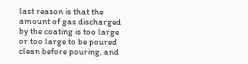last reason is that the amount of gas discharged by the coating is too large or too large to be poured clean before pouring, and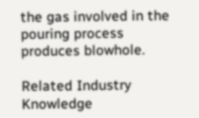the gas involved in the pouring process produces blowhole.

Related Industry Knowledge